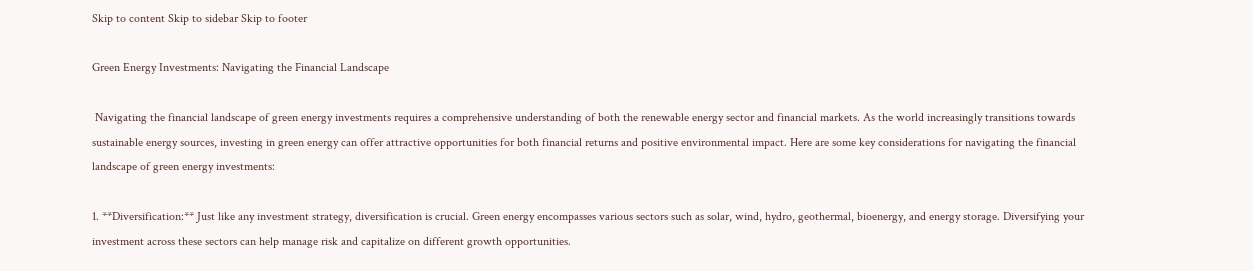Skip to content Skip to sidebar Skip to footer

Green Energy Investments: Navigating the Financial Landscape

 Navigating the financial landscape of green energy investments requires a comprehensive understanding of both the renewable energy sector and financial markets. As the world increasingly transitions towards sustainable energy sources, investing in green energy can offer attractive opportunities for both financial returns and positive environmental impact. Here are some key considerations for navigating the financial landscape of green energy investments:

1. **Diversification:** Just like any investment strategy, diversification is crucial. Green energy encompasses various sectors such as solar, wind, hydro, geothermal, bioenergy, and energy storage. Diversifying your investment across these sectors can help manage risk and capitalize on different growth opportunities.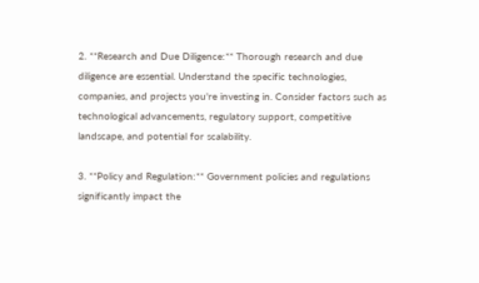2. **Research and Due Diligence:** Thorough research and due diligence are essential. Understand the specific technologies, companies, and projects you're investing in. Consider factors such as technological advancements, regulatory support, competitive landscape, and potential for scalability.

3. **Policy and Regulation:** Government policies and regulations significantly impact the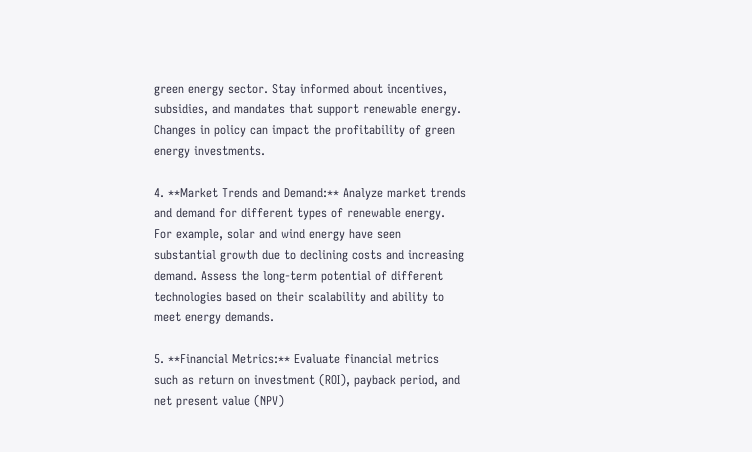green energy sector. Stay informed about incentives, subsidies, and mandates that support renewable energy. Changes in policy can impact the profitability of green energy investments.

4. **Market Trends and Demand:** Analyze market trends and demand for different types of renewable energy. For example, solar and wind energy have seen substantial growth due to declining costs and increasing demand. Assess the long-term potential of different technologies based on their scalability and ability to meet energy demands.

5. **Financial Metrics:** Evaluate financial metrics such as return on investment (ROI), payback period, and net present value (NPV)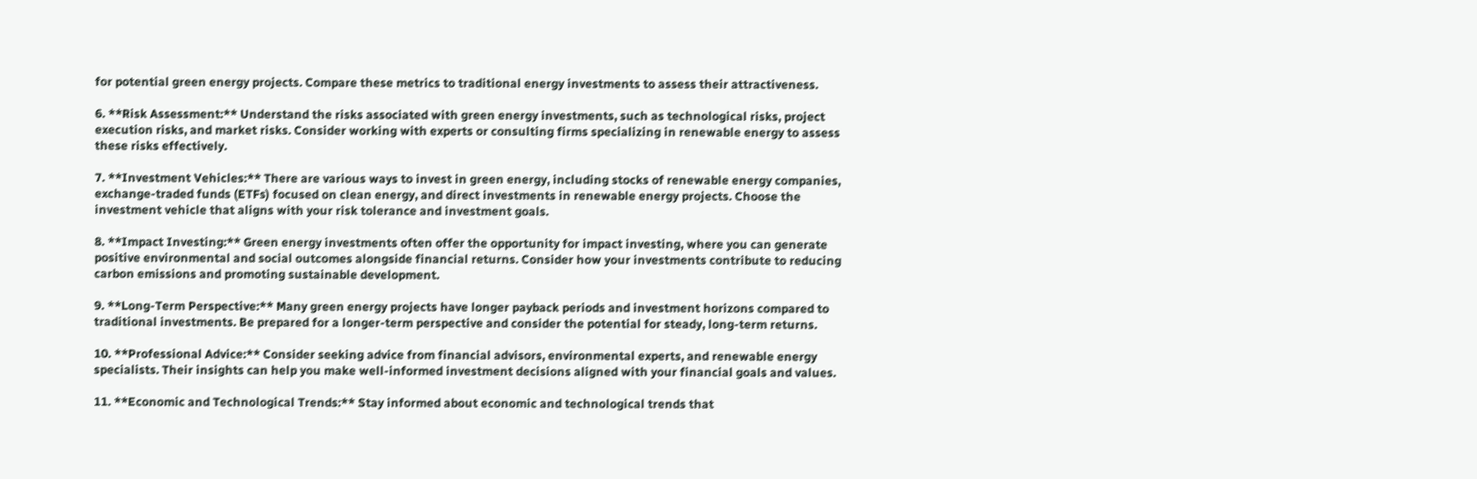for potential green energy projects. Compare these metrics to traditional energy investments to assess their attractiveness.

6. **Risk Assessment:** Understand the risks associated with green energy investments, such as technological risks, project execution risks, and market risks. Consider working with experts or consulting firms specializing in renewable energy to assess these risks effectively.

7. **Investment Vehicles:** There are various ways to invest in green energy, including stocks of renewable energy companies, exchange-traded funds (ETFs) focused on clean energy, and direct investments in renewable energy projects. Choose the investment vehicle that aligns with your risk tolerance and investment goals.

8. **Impact Investing:** Green energy investments often offer the opportunity for impact investing, where you can generate positive environmental and social outcomes alongside financial returns. Consider how your investments contribute to reducing carbon emissions and promoting sustainable development.

9. **Long-Term Perspective:** Many green energy projects have longer payback periods and investment horizons compared to traditional investments. Be prepared for a longer-term perspective and consider the potential for steady, long-term returns.

10. **Professional Advice:** Consider seeking advice from financial advisors, environmental experts, and renewable energy specialists. Their insights can help you make well-informed investment decisions aligned with your financial goals and values.

11. **Economic and Technological Trends:** Stay informed about economic and technological trends that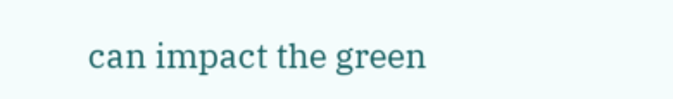can impact the green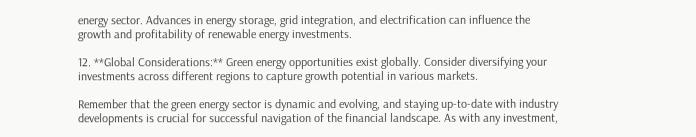energy sector. Advances in energy storage, grid integration, and electrification can influence the growth and profitability of renewable energy investments.

12. **Global Considerations:** Green energy opportunities exist globally. Consider diversifying your investments across different regions to capture growth potential in various markets.

Remember that the green energy sector is dynamic and evolving, and staying up-to-date with industry developments is crucial for successful navigation of the financial landscape. As with any investment,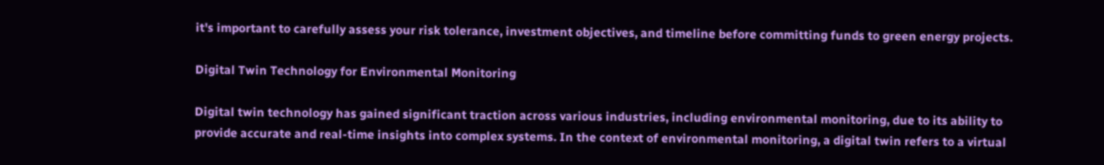it's important to carefully assess your risk tolerance, investment objectives, and timeline before committing funds to green energy projects.

Digital Twin Technology for Environmental Monitoring

Digital twin technology has gained significant traction across various industries, including environmental monitoring, due to its ability to provide accurate and real-time insights into complex systems. In the context of environmental monitoring, a digital twin refers to a virtual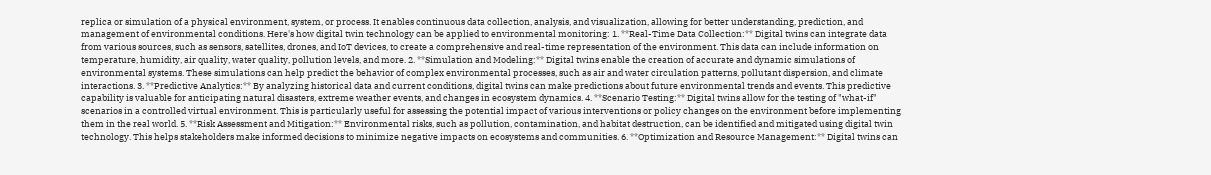replica or simulation of a physical environment, system, or process. It enables continuous data collection, analysis, and visualization, allowing for better understanding, prediction, and management of environmental conditions. Here's how digital twin technology can be applied to environmental monitoring: 1. **Real-Time Data Collection:** Digital twins can integrate data from various sources, such as sensors, satellites, drones, and IoT devices, to create a comprehensive and real-time representation of the environment. This data can include information on temperature, humidity, air quality, water quality, pollution levels, and more. 2. **Simulation and Modeling:** Digital twins enable the creation of accurate and dynamic simulations of environmental systems. These simulations can help predict the behavior of complex environmental processes, such as air and water circulation patterns, pollutant dispersion, and climate interactions. 3. **Predictive Analytics:** By analyzing historical data and current conditions, digital twins can make predictions about future environmental trends and events. This predictive capability is valuable for anticipating natural disasters, extreme weather events, and changes in ecosystem dynamics. 4. **Scenario Testing:** Digital twins allow for the testing of "what-if" scenarios in a controlled virtual environment. This is particularly useful for assessing the potential impact of various interventions or policy changes on the environment before implementing them in the real world. 5. **Risk Assessment and Mitigation:** Environmental risks, such as pollution, contamination, and habitat destruction, can be identified and mitigated using digital twin technology. This helps stakeholders make informed decisions to minimize negative impacts on ecosystems and communities. 6. **Optimization and Resource Management:** Digital twins can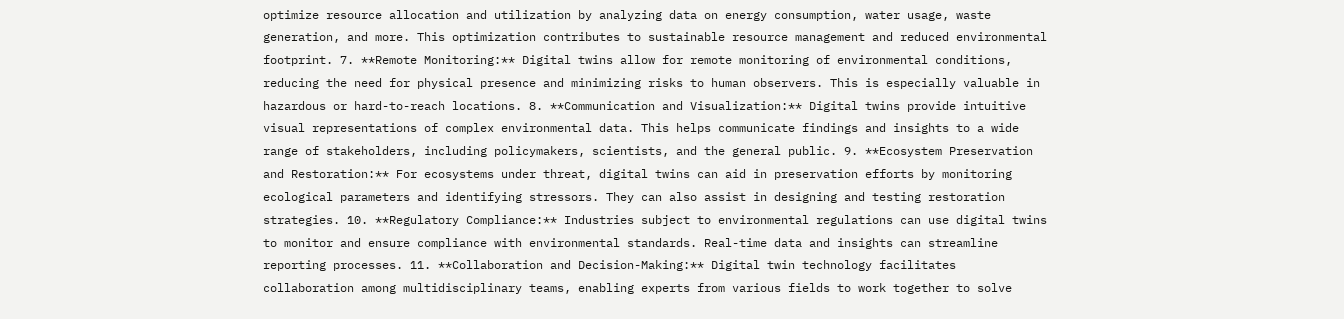optimize resource allocation and utilization by analyzing data on energy consumption, water usage, waste generation, and more. This optimization contributes to sustainable resource management and reduced environmental footprint. 7. **Remote Monitoring:** Digital twins allow for remote monitoring of environmental conditions, reducing the need for physical presence and minimizing risks to human observers. This is especially valuable in hazardous or hard-to-reach locations. 8. **Communication and Visualization:** Digital twins provide intuitive visual representations of complex environmental data. This helps communicate findings and insights to a wide range of stakeholders, including policymakers, scientists, and the general public. 9. **Ecosystem Preservation and Restoration:** For ecosystems under threat, digital twins can aid in preservation efforts by monitoring ecological parameters and identifying stressors. They can also assist in designing and testing restoration strategies. 10. **Regulatory Compliance:** Industries subject to environmental regulations can use digital twins to monitor and ensure compliance with environmental standards. Real-time data and insights can streamline reporting processes. 11. **Collaboration and Decision-Making:** Digital twin technology facilitates collaboration among multidisciplinary teams, enabling experts from various fields to work together to solve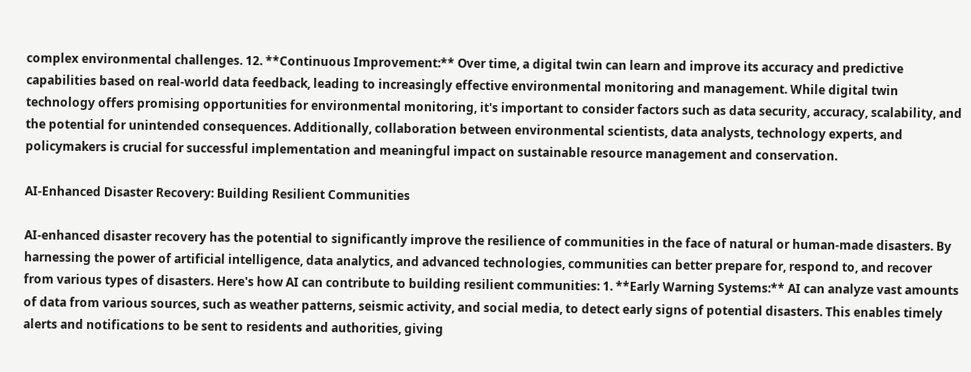complex environmental challenges. 12. **Continuous Improvement:** Over time, a digital twin can learn and improve its accuracy and predictive capabilities based on real-world data feedback, leading to increasingly effective environmental monitoring and management. While digital twin technology offers promising opportunities for environmental monitoring, it's important to consider factors such as data security, accuracy, scalability, and the potential for unintended consequences. Additionally, collaboration between environmental scientists, data analysts, technology experts, and policymakers is crucial for successful implementation and meaningful impact on sustainable resource management and conservation.

AI-Enhanced Disaster Recovery: Building Resilient Communities

AI-enhanced disaster recovery has the potential to significantly improve the resilience of communities in the face of natural or human-made disasters. By harnessing the power of artificial intelligence, data analytics, and advanced technologies, communities can better prepare for, respond to, and recover from various types of disasters. Here's how AI can contribute to building resilient communities: 1. **Early Warning Systems:** AI can analyze vast amounts of data from various sources, such as weather patterns, seismic activity, and social media, to detect early signs of potential disasters. This enables timely alerts and notifications to be sent to residents and authorities, giving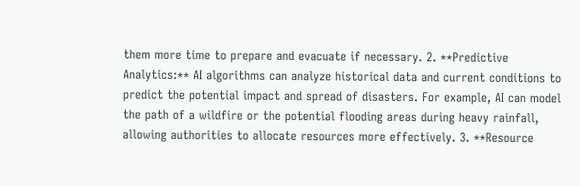them more time to prepare and evacuate if necessary. 2. **Predictive Analytics:** AI algorithms can analyze historical data and current conditions to predict the potential impact and spread of disasters. For example, AI can model the path of a wildfire or the potential flooding areas during heavy rainfall, allowing authorities to allocate resources more effectively. 3. **Resource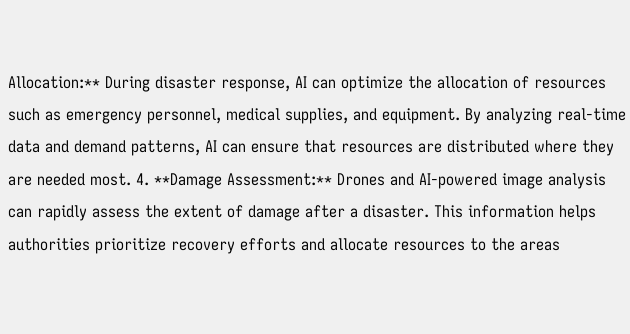Allocation:** During disaster response, AI can optimize the allocation of resources such as emergency personnel, medical supplies, and equipment. By analyzing real-time data and demand patterns, AI can ensure that resources are distributed where they are needed most. 4. **Damage Assessment:** Drones and AI-powered image analysis can rapidly assess the extent of damage after a disaster. This information helps authorities prioritize recovery efforts and allocate resources to the areas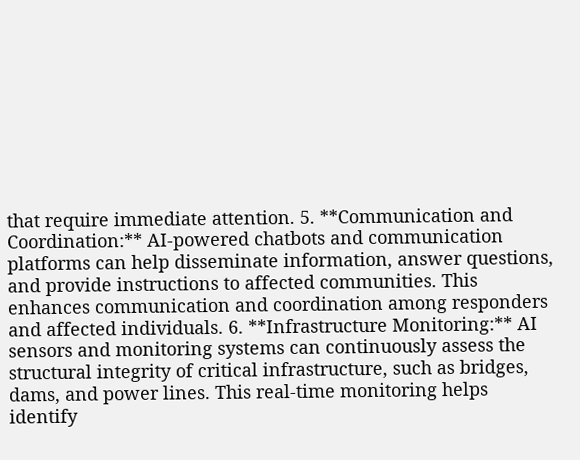that require immediate attention. 5. **Communication and Coordination:** AI-powered chatbots and communication platforms can help disseminate information, answer questions, and provide instructions to affected communities. This enhances communication and coordination among responders and affected individuals. 6. **Infrastructure Monitoring:** AI sensors and monitoring systems can continuously assess the structural integrity of critical infrastructure, such as bridges, dams, and power lines. This real-time monitoring helps identify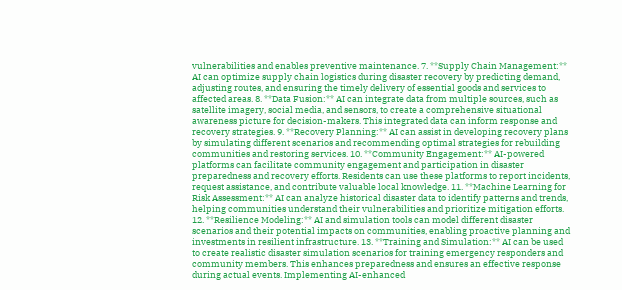vulnerabilities and enables preventive maintenance. 7. **Supply Chain Management:** AI can optimize supply chain logistics during disaster recovery by predicting demand, adjusting routes, and ensuring the timely delivery of essential goods and services to affected areas. 8. **Data Fusion:** AI can integrate data from multiple sources, such as satellite imagery, social media, and sensors, to create a comprehensive situational awareness picture for decision-makers. This integrated data can inform response and recovery strategies. 9. **Recovery Planning:** AI can assist in developing recovery plans by simulating different scenarios and recommending optimal strategies for rebuilding communities and restoring services. 10. **Community Engagement:** AI-powered platforms can facilitate community engagement and participation in disaster preparedness and recovery efforts. Residents can use these platforms to report incidents, request assistance, and contribute valuable local knowledge. 11. **Machine Learning for Risk Assessment:** AI can analyze historical disaster data to identify patterns and trends, helping communities understand their vulnerabilities and prioritize mitigation efforts. 12. **Resilience Modeling:** AI and simulation tools can model different disaster scenarios and their potential impacts on communities, enabling proactive planning and investments in resilient infrastructure. 13. **Training and Simulation:** AI can be used to create realistic disaster simulation scenarios for training emergency responders and community members. This enhances preparedness and ensures an effective response during actual events. Implementing AI-enhanced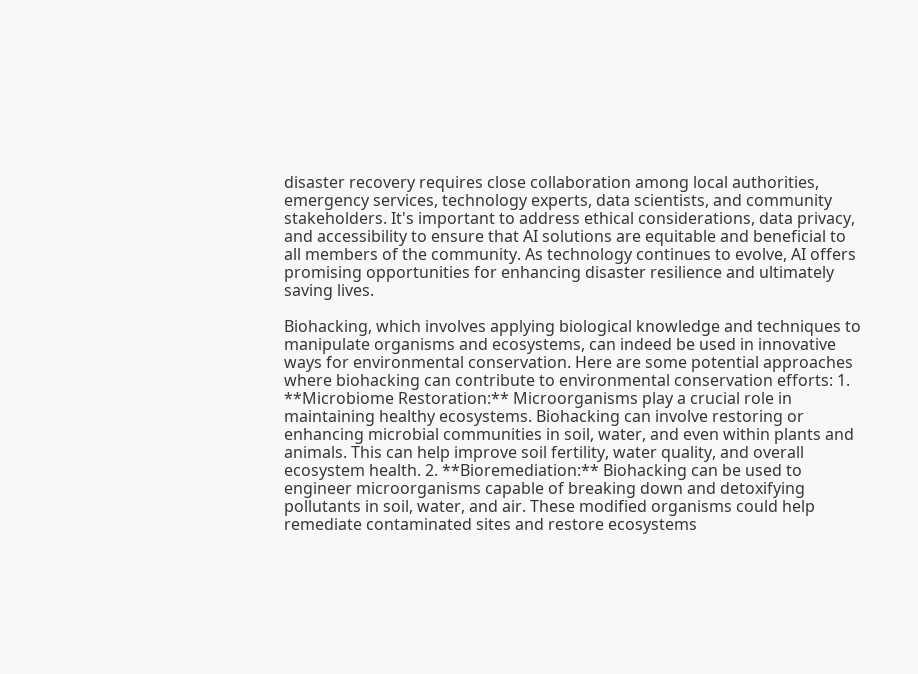disaster recovery requires close collaboration among local authorities, emergency services, technology experts, data scientists, and community stakeholders. It's important to address ethical considerations, data privacy, and accessibility to ensure that AI solutions are equitable and beneficial to all members of the community. As technology continues to evolve, AI offers promising opportunities for enhancing disaster resilience and ultimately saving lives.

Biohacking, which involves applying biological knowledge and techniques to manipulate organisms and ecosystems, can indeed be used in innovative ways for environmental conservation. Here are some potential approaches where biohacking can contribute to environmental conservation efforts: 1. **Microbiome Restoration:** Microorganisms play a crucial role in maintaining healthy ecosystems. Biohacking can involve restoring or enhancing microbial communities in soil, water, and even within plants and animals. This can help improve soil fertility, water quality, and overall ecosystem health. 2. **Bioremediation:** Biohacking can be used to engineer microorganisms capable of breaking down and detoxifying pollutants in soil, water, and air. These modified organisms could help remediate contaminated sites and restore ecosystems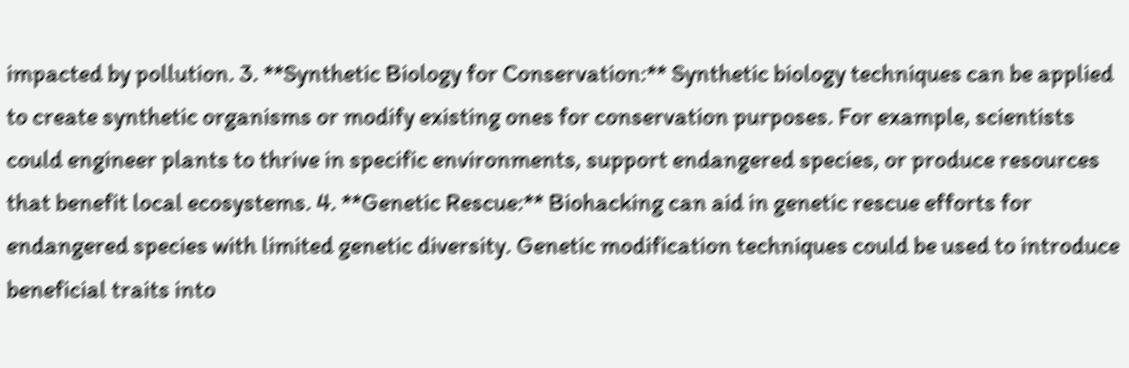impacted by pollution. 3. **Synthetic Biology for Conservation:** Synthetic biology techniques can be applied to create synthetic organisms or modify existing ones for conservation purposes. For example, scientists could engineer plants to thrive in specific environments, support endangered species, or produce resources that benefit local ecosystems. 4. **Genetic Rescue:** Biohacking can aid in genetic rescue efforts for endangered species with limited genetic diversity. Genetic modification techniques could be used to introduce beneficial traits into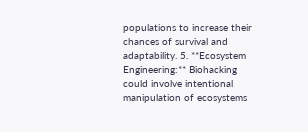populations to increase their chances of survival and adaptability. 5. **Ecosystem Engineering:** Biohacking could involve intentional manipulation of ecosystems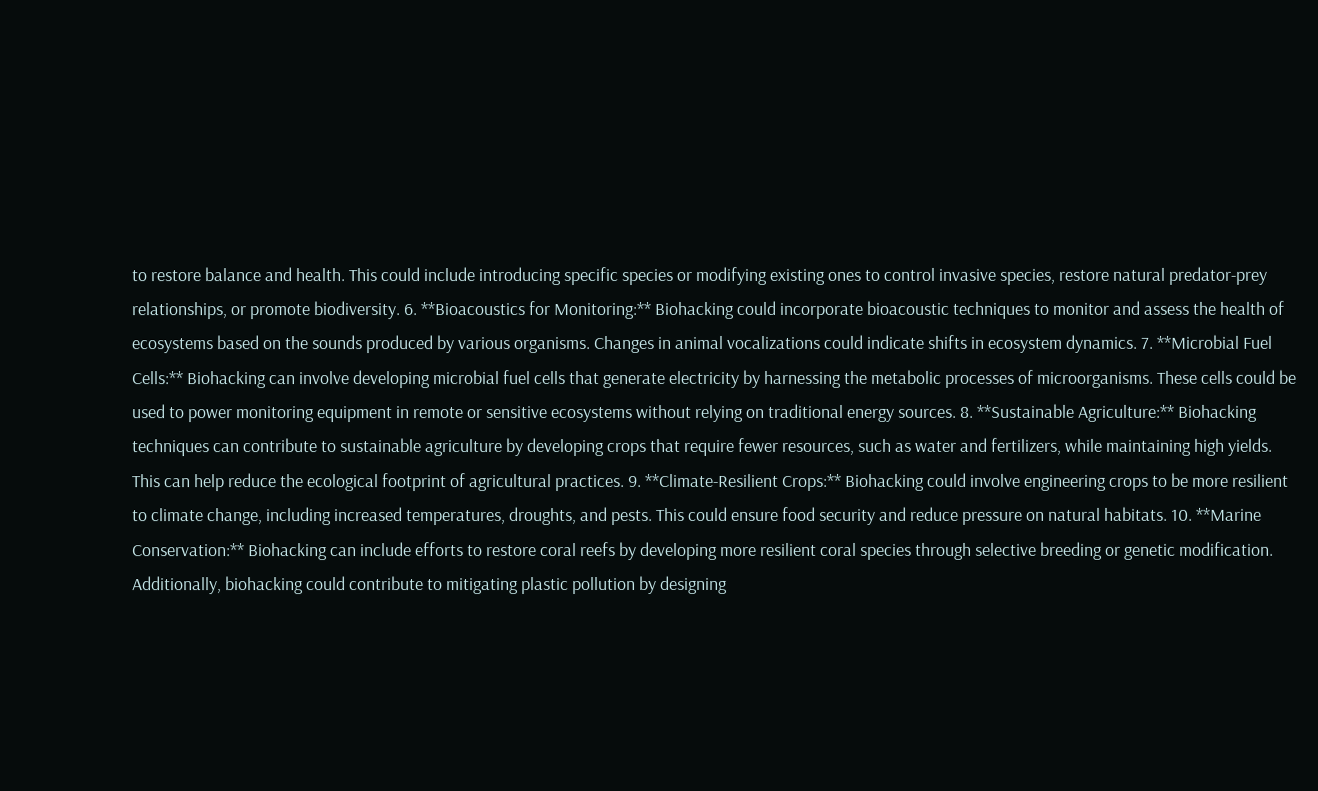to restore balance and health. This could include introducing specific species or modifying existing ones to control invasive species, restore natural predator-prey relationships, or promote biodiversity. 6. **Bioacoustics for Monitoring:** Biohacking could incorporate bioacoustic techniques to monitor and assess the health of ecosystems based on the sounds produced by various organisms. Changes in animal vocalizations could indicate shifts in ecosystem dynamics. 7. **Microbial Fuel Cells:** Biohacking can involve developing microbial fuel cells that generate electricity by harnessing the metabolic processes of microorganisms. These cells could be used to power monitoring equipment in remote or sensitive ecosystems without relying on traditional energy sources. 8. **Sustainable Agriculture:** Biohacking techniques can contribute to sustainable agriculture by developing crops that require fewer resources, such as water and fertilizers, while maintaining high yields. This can help reduce the ecological footprint of agricultural practices. 9. **Climate-Resilient Crops:** Biohacking could involve engineering crops to be more resilient to climate change, including increased temperatures, droughts, and pests. This could ensure food security and reduce pressure on natural habitats. 10. **Marine Conservation:** Biohacking can include efforts to restore coral reefs by developing more resilient coral species through selective breeding or genetic modification. Additionally, biohacking could contribute to mitigating plastic pollution by designing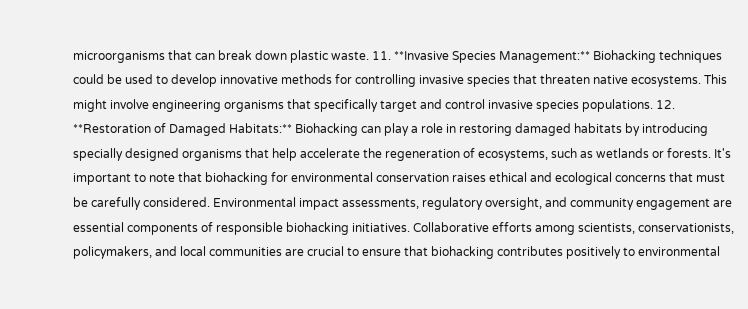microorganisms that can break down plastic waste. 11. **Invasive Species Management:** Biohacking techniques could be used to develop innovative methods for controlling invasive species that threaten native ecosystems. This might involve engineering organisms that specifically target and control invasive species populations. 12. **Restoration of Damaged Habitats:** Biohacking can play a role in restoring damaged habitats by introducing specially designed organisms that help accelerate the regeneration of ecosystems, such as wetlands or forests. It's important to note that biohacking for environmental conservation raises ethical and ecological concerns that must be carefully considered. Environmental impact assessments, regulatory oversight, and community engagement are essential components of responsible biohacking initiatives. Collaborative efforts among scientists, conservationists, policymakers, and local communities are crucial to ensure that biohacking contributes positively to environmental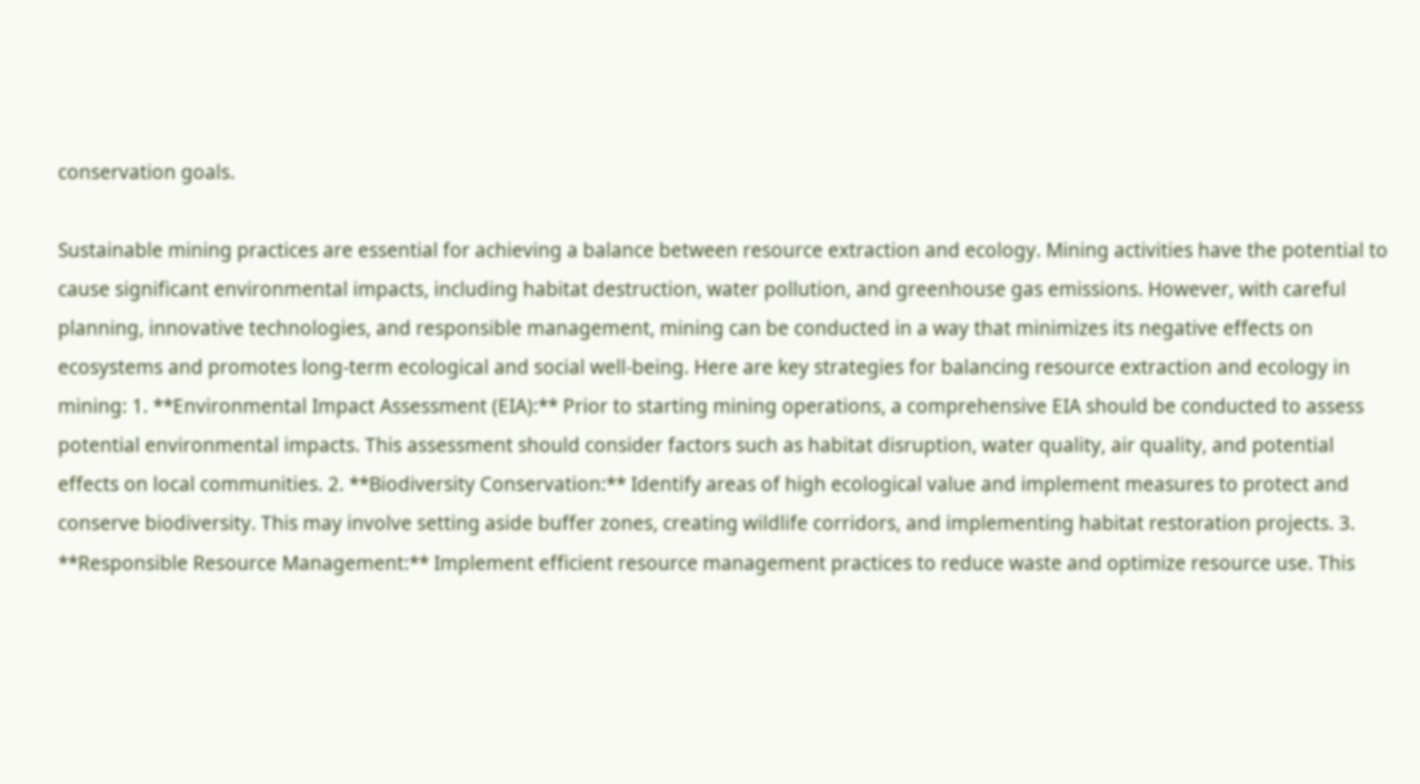conservation goals.

Sustainable mining practices are essential for achieving a balance between resource extraction and ecology. Mining activities have the potential to cause significant environmental impacts, including habitat destruction, water pollution, and greenhouse gas emissions. However, with careful planning, innovative technologies, and responsible management, mining can be conducted in a way that minimizes its negative effects on ecosystems and promotes long-term ecological and social well-being. Here are key strategies for balancing resource extraction and ecology in mining: 1. **Environmental Impact Assessment (EIA):** Prior to starting mining operations, a comprehensive EIA should be conducted to assess potential environmental impacts. This assessment should consider factors such as habitat disruption, water quality, air quality, and potential effects on local communities. 2. **Biodiversity Conservation:** Identify areas of high ecological value and implement measures to protect and conserve biodiversity. This may involve setting aside buffer zones, creating wildlife corridors, and implementing habitat restoration projects. 3. **Responsible Resource Management:** Implement efficient resource management practices to reduce waste and optimize resource use. This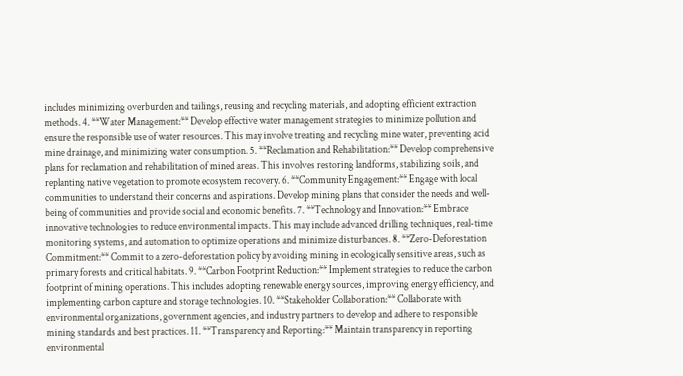includes minimizing overburden and tailings, reusing and recycling materials, and adopting efficient extraction methods. 4. **Water Management:** Develop effective water management strategies to minimize pollution and ensure the responsible use of water resources. This may involve treating and recycling mine water, preventing acid mine drainage, and minimizing water consumption. 5. **Reclamation and Rehabilitation:** Develop comprehensive plans for reclamation and rehabilitation of mined areas. This involves restoring landforms, stabilizing soils, and replanting native vegetation to promote ecosystem recovery. 6. **Community Engagement:** Engage with local communities to understand their concerns and aspirations. Develop mining plans that consider the needs and well-being of communities and provide social and economic benefits. 7. **Technology and Innovation:** Embrace innovative technologies to reduce environmental impacts. This may include advanced drilling techniques, real-time monitoring systems, and automation to optimize operations and minimize disturbances. 8. **Zero-Deforestation Commitment:** Commit to a zero-deforestation policy by avoiding mining in ecologically sensitive areas, such as primary forests and critical habitats. 9. **Carbon Footprint Reduction:** Implement strategies to reduce the carbon footprint of mining operations. This includes adopting renewable energy sources, improving energy efficiency, and implementing carbon capture and storage technologies. 10. **Stakeholder Collaboration:** Collaborate with environmental organizations, government agencies, and industry partners to develop and adhere to responsible mining standards and best practices. 11. **Transparency and Reporting:** Maintain transparency in reporting environmental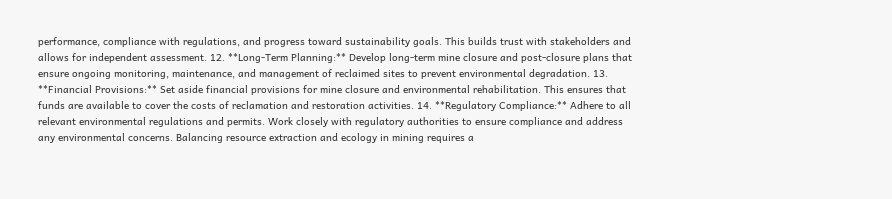performance, compliance with regulations, and progress toward sustainability goals. This builds trust with stakeholders and allows for independent assessment. 12. **Long-Term Planning:** Develop long-term mine closure and post-closure plans that ensure ongoing monitoring, maintenance, and management of reclaimed sites to prevent environmental degradation. 13. **Financial Provisions:** Set aside financial provisions for mine closure and environmental rehabilitation. This ensures that funds are available to cover the costs of reclamation and restoration activities. 14. **Regulatory Compliance:** Adhere to all relevant environmental regulations and permits. Work closely with regulatory authorities to ensure compliance and address any environmental concerns. Balancing resource extraction and ecology in mining requires a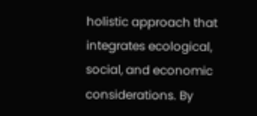holistic approach that integrates ecological, social, and economic considerations. By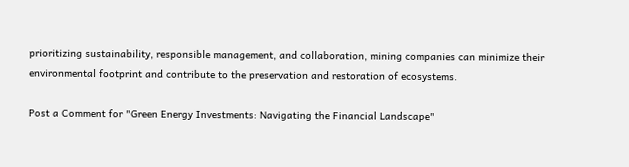prioritizing sustainability, responsible management, and collaboration, mining companies can minimize their environmental footprint and contribute to the preservation and restoration of ecosystems.

Post a Comment for "Green Energy Investments: Navigating the Financial Landscape"